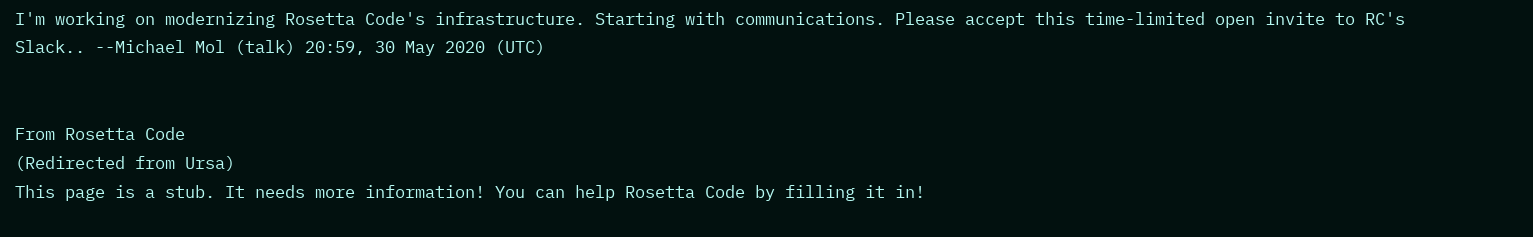I'm working on modernizing Rosetta Code's infrastructure. Starting with communications. Please accept this time-limited open invite to RC's Slack.. --Michael Mol (talk) 20:59, 30 May 2020 (UTC)


From Rosetta Code
(Redirected from Ursa)
This page is a stub. It needs more information! You can help Rosetta Code by filling it in!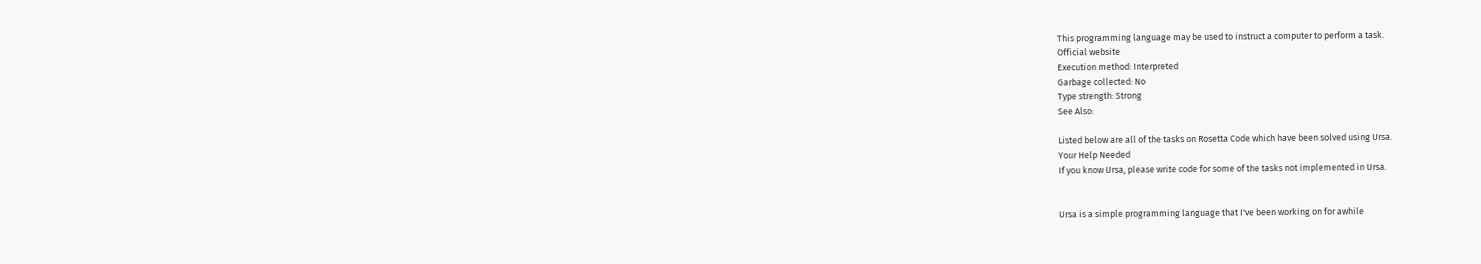This programming language may be used to instruct a computer to perform a task.
Official website
Execution method: Interpreted
Garbage collected: No
Type strength: Strong
See Also:

Listed below are all of the tasks on Rosetta Code which have been solved using Ursa.
Your Help Needed
If you know Ursa, please write code for some of the tasks not implemented in Ursa.


Ursa is a simple programming language that I've been working on for awhile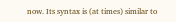now. Its syntax is (at times) similar to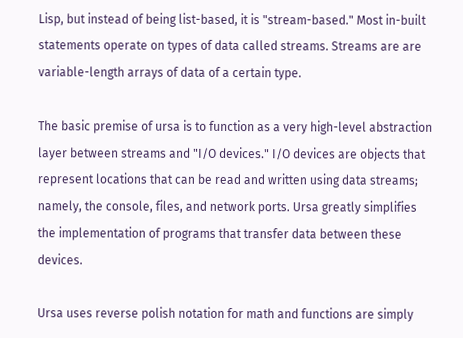Lisp, but instead of being list-based, it is "stream-based." Most in-built statements operate on types of data called streams. Streams are are variable-length arrays of data of a certain type.

The basic premise of ursa is to function as a very high-level abstraction layer between streams and "I/O devices." I/O devices are objects that represent locations that can be read and written using data streams; namely, the console, files, and network ports. Ursa greatly simplifies the implementation of programs that transfer data between these devices.

Ursa uses reverse polish notation for math and functions are simply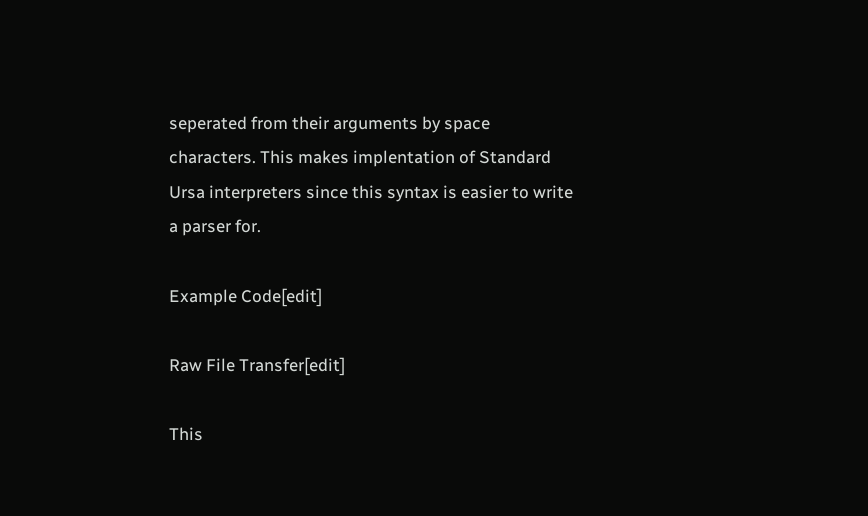seperated from their arguments by space characters. This makes implentation of Standard Ursa interpreters since this syntax is easier to write a parser for.

Example Code[edit]

Raw File Transfer[edit]

This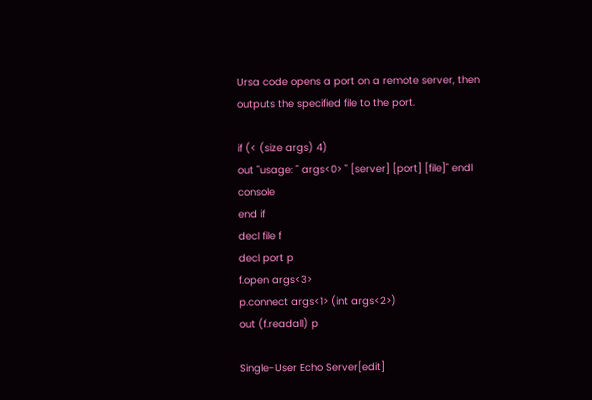Ursa code opens a port on a remote server, then outputs the specified file to the port.

if (< (size args) 4)
out "usage: " args<0> " [server] [port] [file]" endl console
end if
decl file f
decl port p
f.open args<3>
p.connect args<1> (int args<2>)
out (f.readall) p

Single-User Echo Server[edit]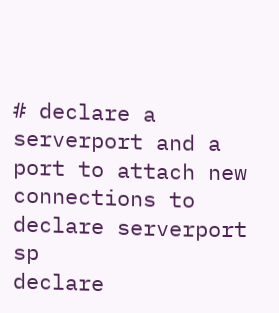# declare a serverport and a port to attach new connections to
declare serverport sp
declare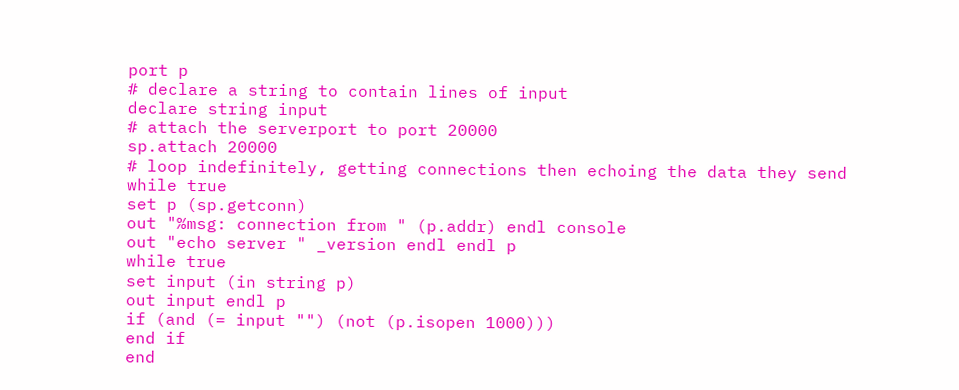port p
# declare a string to contain lines of input
declare string input
# attach the serverport to port 20000
sp.attach 20000
# loop indefinitely, getting connections then echoing the data they send
while true
set p (sp.getconn)
out "%msg: connection from " (p.addr) endl console
out "echo server " _version endl endl p
while true
set input (in string p)
out input endl p
if (and (= input "") (not (p.isopen 1000)))
end if
end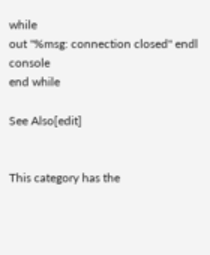while
out "%msg: connection closed" endl console
end while

See Also[edit]


This category has the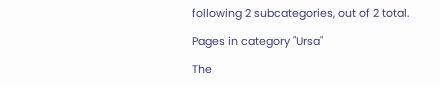following 2 subcategories, out of 2 total.

Pages in category "Ursa"

The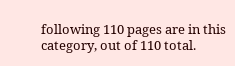following 110 pages are in this category, out of 110 total.